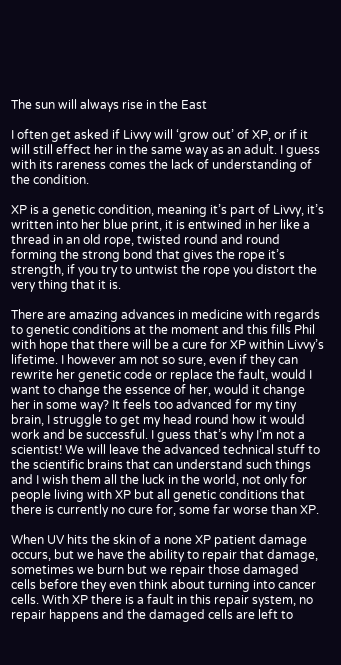The sun will always rise in the East

I often get asked if Livvy will ‘grow out’ of XP, or if it will still effect her in the same way as an adult. I guess with its rareness comes the lack of understanding of the condition.

XP is a genetic condition, meaning it’s part of Livvy, it’s written into her blue print, it is entwined in her like a thread in an old rope, twisted round and round forming the strong bond that gives the rope it’s strength, if you try to untwist the rope you distort the very thing that it is.

There are amazing advances in medicine with regards to genetic conditions at the moment and this fills Phil with hope that there will be a cure for XP within Livvy’s lifetime. I however am not so sure, even if they can rewrite her genetic code or replace the fault, would I want to change the essence of her, would it change her in some way? It feels too advanced for my tiny brain, I struggle to get my head round how it would work and be successful. I guess that’s why I’m not a scientist! We will leave the advanced technical stuff to the scientific brains that can understand such things and I wish them all the luck in the world, not only for people living with XP but all genetic conditions that there is currently no cure for, some far worse than XP.

When UV hits the skin of a none XP patient damage occurs, but we have the ability to repair that damage, sometimes we burn but we repair those damaged cells before they even think about turning into cancer cells. With XP there is a fault in this repair system, no repair happens and the damaged cells are left to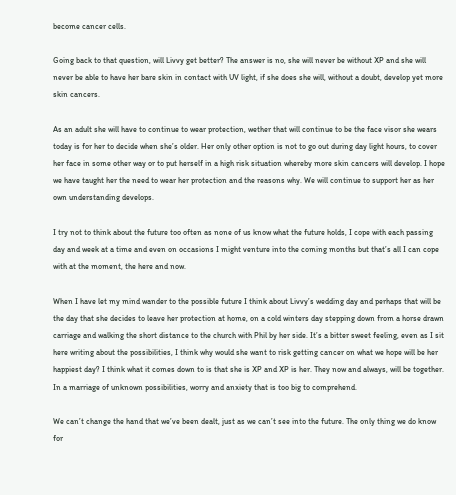become cancer cells.

Going back to that question, will Livvy get better? The answer is no, she will never be without XP and she will never be able to have her bare skin in contact with UV light, if she does she will, without a doubt, develop yet more skin cancers.

As an adult she will have to continue to wear protection, wether that will continue to be the face visor she wears today is for her to decide when she’s older. Her only other option is not to go out during day light hours, to cover her face in some other way or to put herself in a high risk situation whereby more skin cancers will develop. I hope we have taught her the need to wear her protection and the reasons why. We will continue to support her as her own understanding develops.

I try not to think about the future too often as none of us know what the future holds, I cope with each passing day and week at a time and even on occasions I might venture into the coming months but that’s all I can cope with at the moment, the here and now.

When I have let my mind wander to the possible future I think about Livvy’s wedding day and perhaps that will be the day that she decides to leave her protection at home, on a cold winters day stepping down from a horse drawn carriage and walking the short distance to the church with Phil by her side. It’s a bitter sweet feeling, even as I sit here writing about the possibilities, I think why would she want to risk getting cancer on what we hope will be her happiest day? I think what it comes down to is that she is XP and XP is her. They now and always, will be together. In a marriage of unknown possibilities, worry and anxiety that is too big to comprehend.

We can’t change the hand that we’ve been dealt, just as we can’t see into the future. The only thing we do know for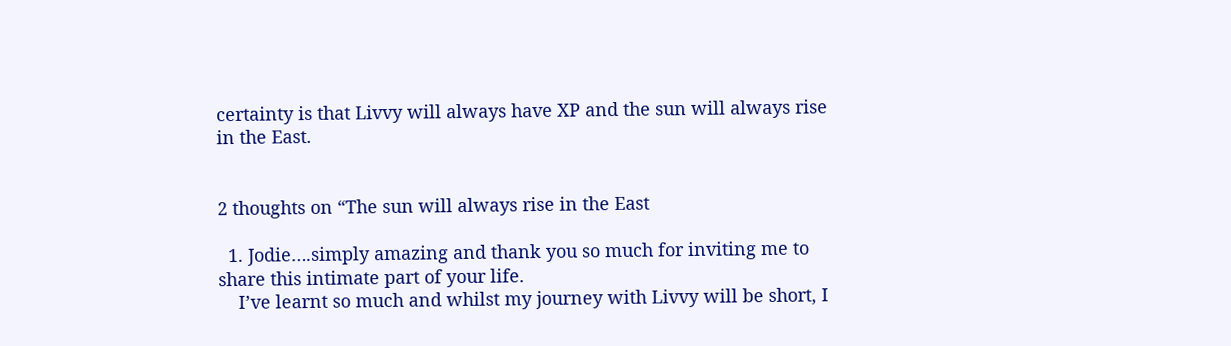certainty is that Livvy will always have XP and the sun will always rise in the East.


2 thoughts on “The sun will always rise in the East

  1. Jodie….simply amazing and thank you so much for inviting me to share this intimate part of your life.
    I’ve learnt so much and whilst my journey with Livvy will be short, I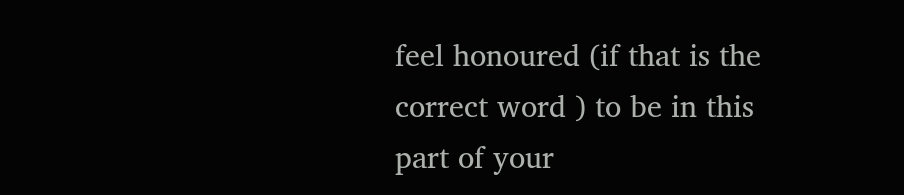feel honoured (if that is the correct word ) to be in this part of your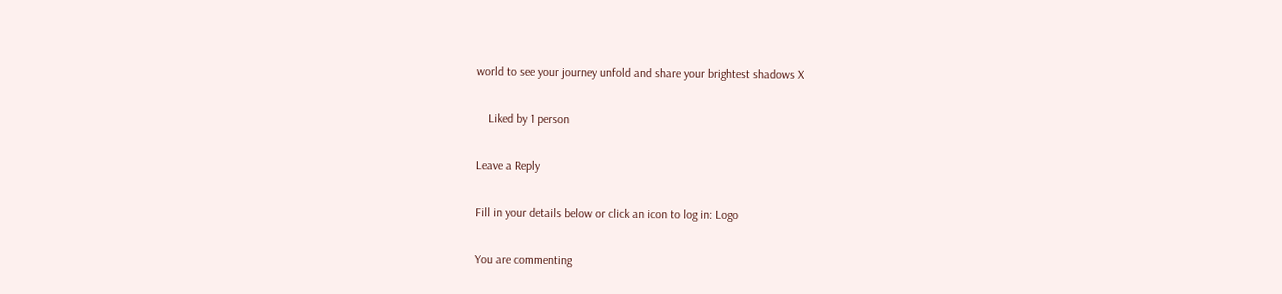world to see your journey unfold and share your brightest shadows X

    Liked by 1 person

Leave a Reply

Fill in your details below or click an icon to log in: Logo

You are commenting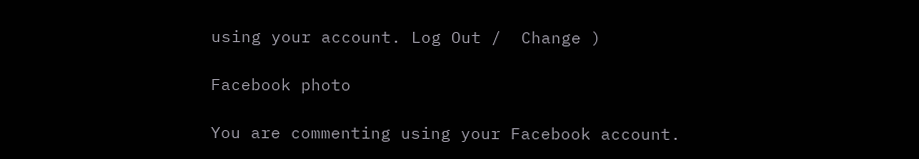using your account. Log Out /  Change )

Facebook photo

You are commenting using your Facebook account.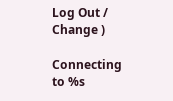Log Out /  Change )

Connecting to %s